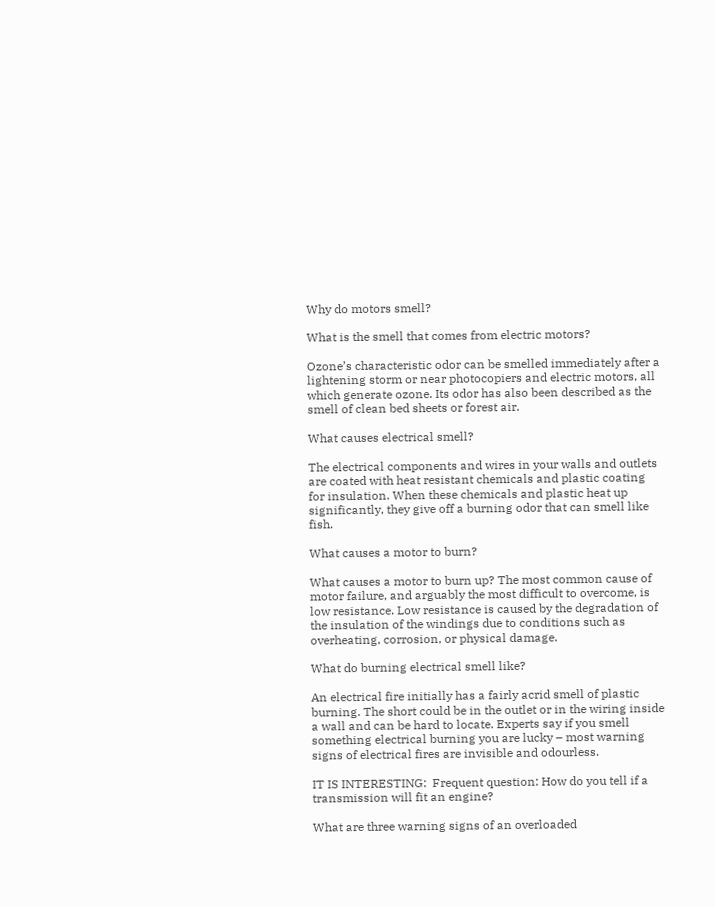Why do motors smell?

What is the smell that comes from electric motors?

Ozone’s characteristic odor can be smelled immediately after a lightening storm or near photocopiers and electric motors, all which generate ozone. Its odor has also been described as the smell of clean bed sheets or forest air.

What causes electrical smell?

The electrical components and wires in your walls and outlets are coated with heat resistant chemicals and plastic coating for insulation. When these chemicals and plastic heat up significantly, they give off a burning odor that can smell like fish.

What causes a motor to burn?

What causes a motor to burn up? The most common cause of motor failure, and arguably the most difficult to overcome, is low resistance. Low resistance is caused by the degradation of the insulation of the windings due to conditions such as overheating, corrosion, or physical damage.

What do burning electrical smell like?

An electrical fire initially has a fairly acrid smell of plastic burning. The short could be in the outlet or in the wiring inside a wall and can be hard to locate. Experts say if you smell something electrical burning you are lucky – most warning signs of electrical fires are invisible and odourless.

IT IS INTERESTING:  Frequent question: How do you tell if a transmission will fit an engine?

What are three warning signs of an overloaded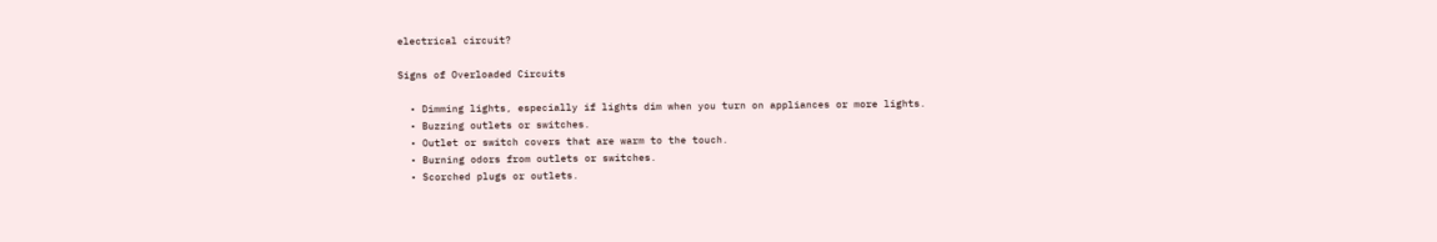electrical circuit?

Signs of Overloaded Circuits

  • Dimming lights, especially if lights dim when you turn on appliances or more lights.
  • Buzzing outlets or switches.
  • Outlet or switch covers that are warm to the touch.
  • Burning odors from outlets or switches.
  • Scorched plugs or outlets.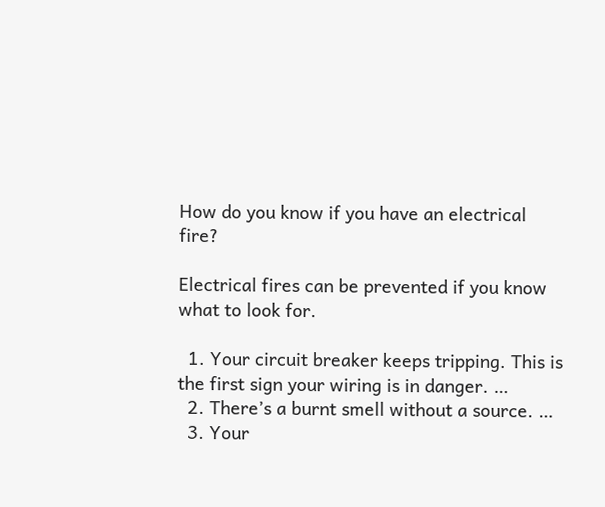How do you know if you have an electrical fire?

Electrical fires can be prevented if you know what to look for.

  1. Your circuit breaker keeps tripping. This is the first sign your wiring is in danger. …
  2. There’s a burnt smell without a source. …
  3. Your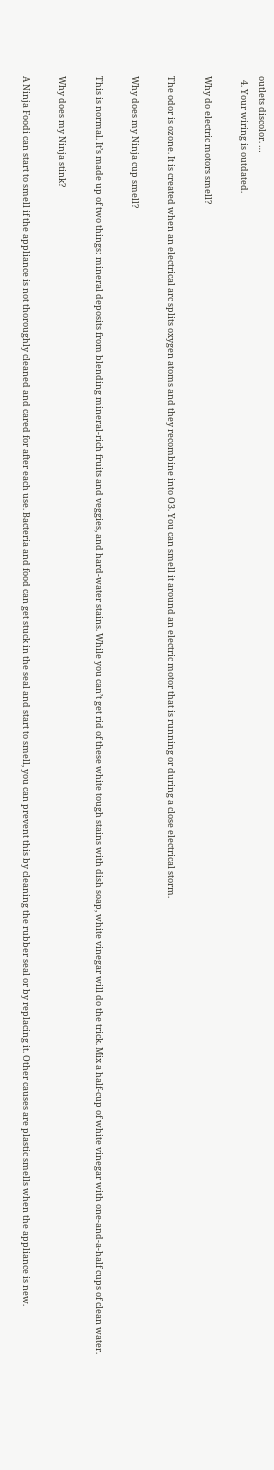outlets discolor. …
  4. Your wiring is outdated.

Why do electric motors smell?

The odor is ozone. It is created when an electrical arc splits oxygen atoms and they recombine into O3. You can smell it around an electric motor that is running or during a close electrical storm.

Why does my Ninja cup smell?

This is normal. It’s made up of two things: mineral deposits from blending mineral-rich fruits and veggies, and hard-water stains. While you can’t get rid of these white tough stains with dish soap, white vinegar will do the trick. Mix a half-cup of white vinegar with one-and-a-half cups of clean water.

Why does my Ninja stink?

A Ninja Foodi can start to smell if the appliance is not thoroughly cleaned and cared for after each use. Bacteria and food can get stuck in the seal and start to smell, you can prevent this by cleaning the rubber seal or by replacing it. Other causes are plastic smells when the appliance is new.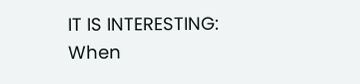IT IS INTERESTING:  When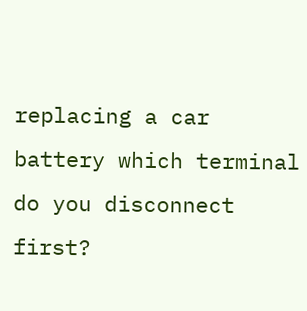replacing a car battery which terminal do you disconnect first?